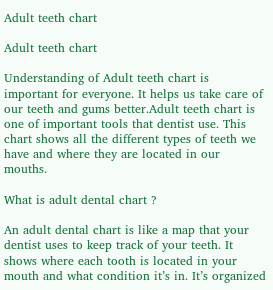Adult teeth chart

Adult teeth chart

Understanding of Adult teeth chart is important for everyone. It helps us take care of our teeth and gums better.Adult teeth chart is one of important tools that dentist use. This chart shows all the different types of teeth we have and where they are located in our mouths.

What is adult dental chart ?

An adult dental chart is like a map that your dentist uses to keep track of your teeth. It shows where each tooth is located in your mouth and what condition it’s in. It’s organized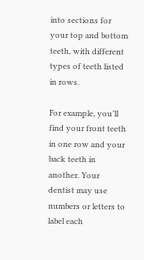into sections for your top and bottom teeth, with different types of teeth listed in rows.

For example, you’ll find your front teeth in one row and your back teeth in another. Your dentist may use numbers or letters to label each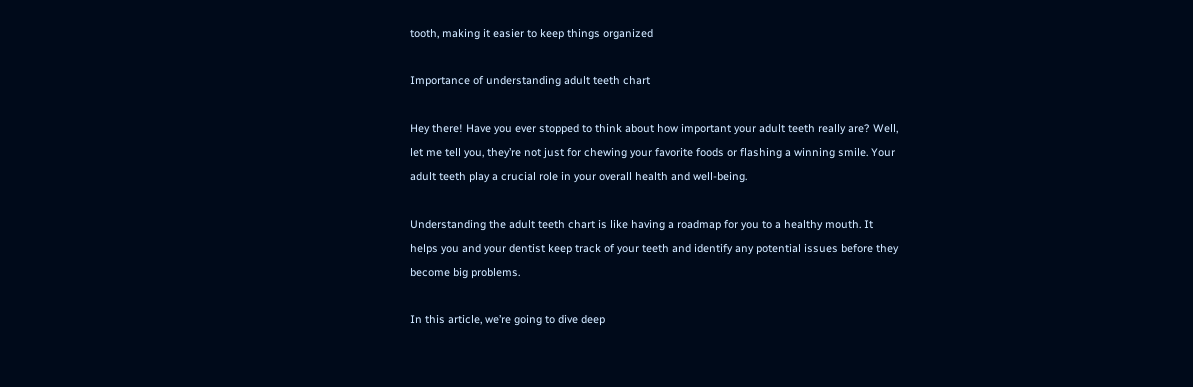tooth, making it easier to keep things organized

Importance of understanding adult teeth chart

Hey there! Have you ever stopped to think about how important your adult teeth really are? Well, let me tell you, they’re not just for chewing your favorite foods or flashing a winning smile. Your adult teeth play a crucial role in your overall health and well-being.

Understanding the adult teeth chart is like having a roadmap for you to a healthy mouth. It helps you and your dentist keep track of your teeth and identify any potential issues before they become big problems.

In this article, we’re going to dive deep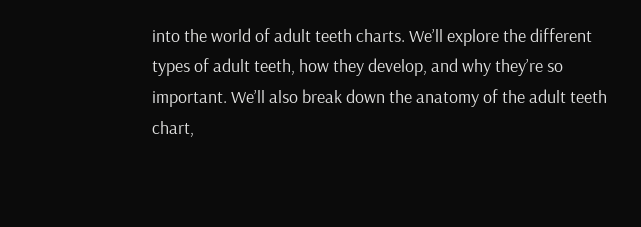into the world of adult teeth charts. We’ll explore the different types of adult teeth, how they develop, and why they’re so important. We’ll also break down the anatomy of the adult teeth chart,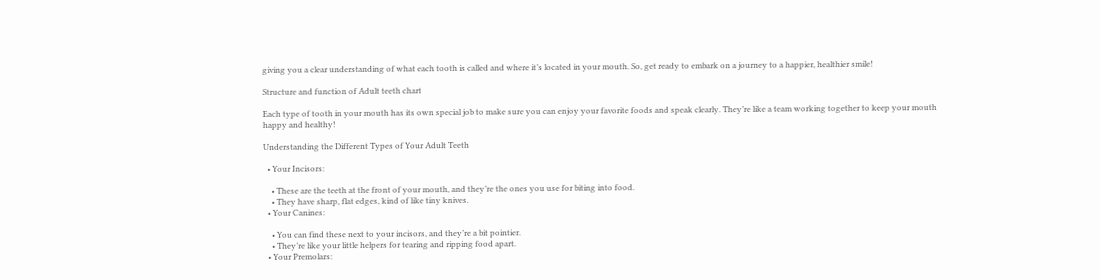giving you a clear understanding of what each tooth is called and where it’s located in your mouth. So, get ready to embark on a journey to a happier, healthier smile!

Structure and function of Adult teeth chart

Each type of tooth in your mouth has its own special job to make sure you can enjoy your favorite foods and speak clearly. They’re like a team working together to keep your mouth happy and healthy!

Understanding the Different Types of Your Adult Teeth

  • Your Incisors:

    • These are the teeth at the front of your mouth, and they’re the ones you use for biting into food.
    • They have sharp, flat edges, kind of like tiny knives.
  • Your Canines:

    • You can find these next to your incisors, and they’re a bit pointier.
    • They’re like your little helpers for tearing and ripping food apart.
  • Your Premolars: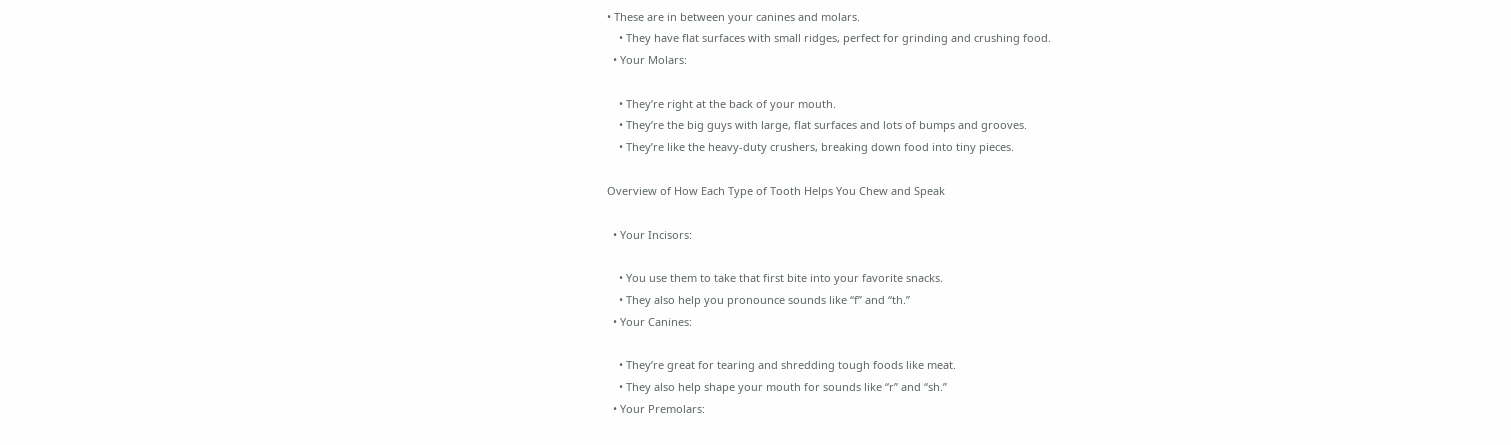• These are in between your canines and molars.
    • They have flat surfaces with small ridges, perfect for grinding and crushing food.
  • Your Molars:

    • They’re right at the back of your mouth.
    • They’re the big guys with large, flat surfaces and lots of bumps and grooves.
    • They’re like the heavy-duty crushers, breaking down food into tiny pieces.

Overview of How Each Type of Tooth Helps You Chew and Speak

  • Your Incisors:

    • You use them to take that first bite into your favorite snacks.
    • They also help you pronounce sounds like “f” and “th.”
  • Your Canines:

    • They’re great for tearing and shredding tough foods like meat.
    • They also help shape your mouth for sounds like “r” and “sh.”
  • Your Premolars: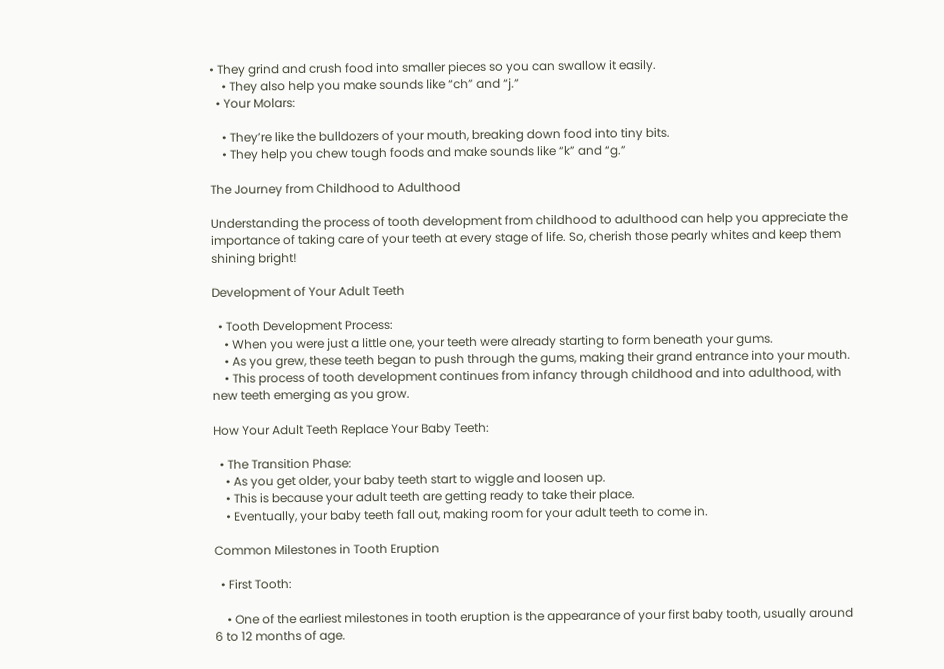• They grind and crush food into smaller pieces so you can swallow it easily.
    • They also help you make sounds like “ch” and “j.”
  • Your Molars:

    • They’re like the bulldozers of your mouth, breaking down food into tiny bits.
    • They help you chew tough foods and make sounds like “k” and “g.”

The Journey from Childhood to Adulthood

Understanding the process of tooth development from childhood to adulthood can help you appreciate the importance of taking care of your teeth at every stage of life. So, cherish those pearly whites and keep them shining bright!

Development of Your Adult Teeth

  • Tooth Development Process:
    • When you were just a little one, your teeth were already starting to form beneath your gums.
    • As you grew, these teeth began to push through the gums, making their grand entrance into your mouth.
    • This process of tooth development continues from infancy through childhood and into adulthood, with new teeth emerging as you grow.

How Your Adult Teeth Replace Your Baby Teeth:

  • The Transition Phase:
    • As you get older, your baby teeth start to wiggle and loosen up.
    • This is because your adult teeth are getting ready to take their place.
    • Eventually, your baby teeth fall out, making room for your adult teeth to come in.

Common Milestones in Tooth Eruption

  • First Tooth:

    • One of the earliest milestones in tooth eruption is the appearance of your first baby tooth, usually around 6 to 12 months of age.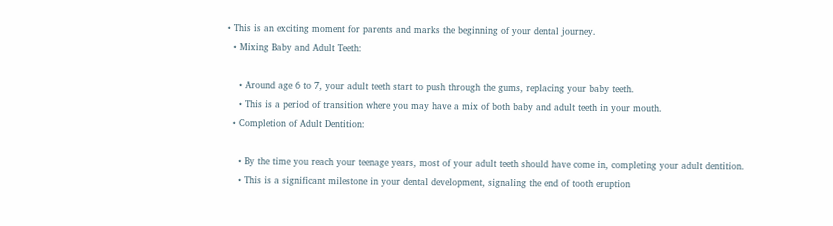• This is an exciting moment for parents and marks the beginning of your dental journey.
  • Mixing Baby and Adult Teeth:

    • Around age 6 to 7, your adult teeth start to push through the gums, replacing your baby teeth.
    • This is a period of transition where you may have a mix of both baby and adult teeth in your mouth.
  • Completion of Adult Dentition:

    • By the time you reach your teenage years, most of your adult teeth should have come in, completing your adult dentition.
    • This is a significant milestone in your dental development, signaling the end of tooth eruption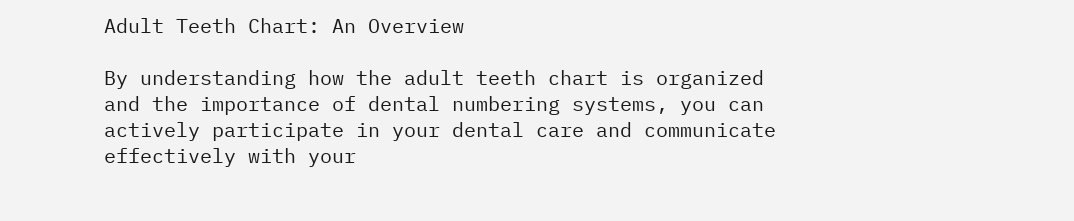Adult Teeth Chart: An Overview

By understanding how the adult teeth chart is organized and the importance of dental numbering systems, you can actively participate in your dental care and communicate effectively with your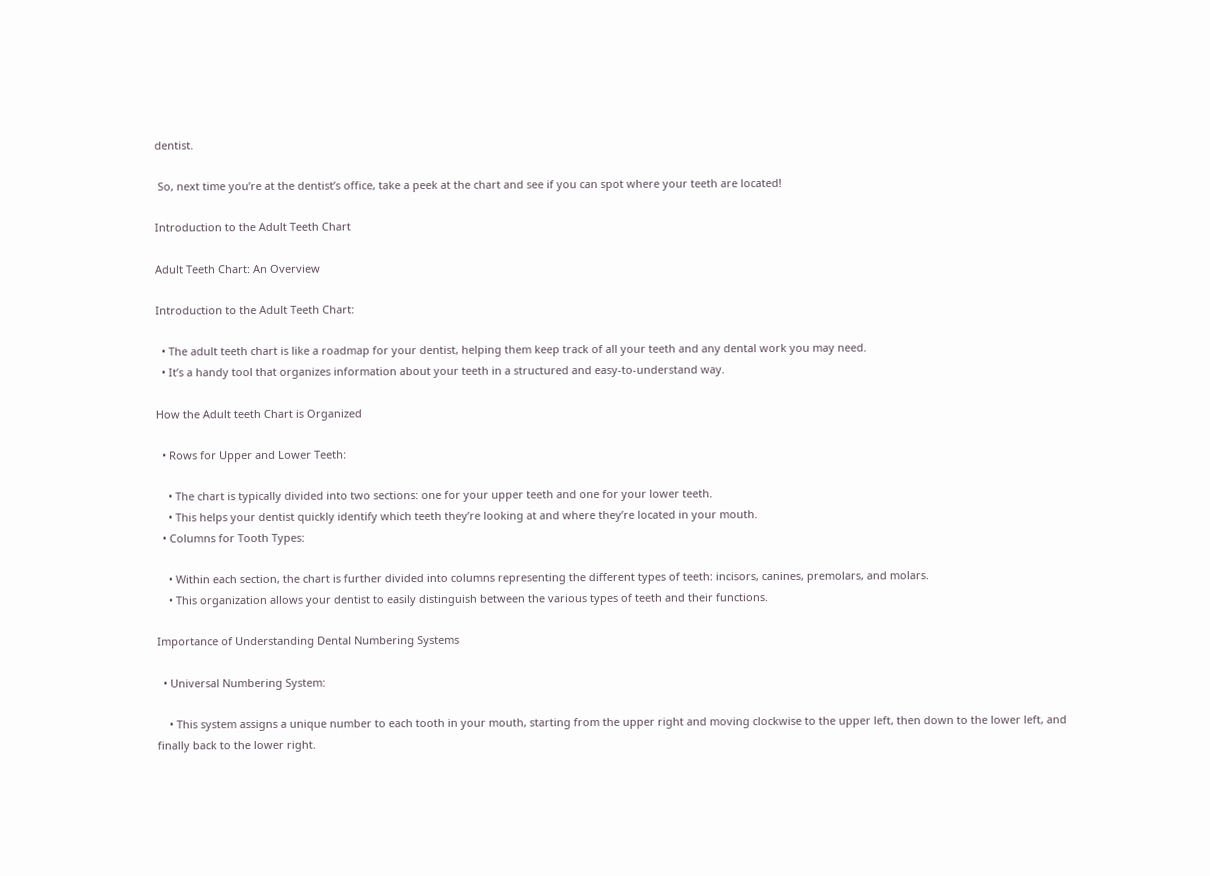dentist.

 So, next time you’re at the dentist’s office, take a peek at the chart and see if you can spot where your teeth are located!

Introduction to the Adult Teeth Chart

Adult Teeth Chart: An Overview

Introduction to the Adult Teeth Chart:

  • The adult teeth chart is like a roadmap for your dentist, helping them keep track of all your teeth and any dental work you may need.
  • It’s a handy tool that organizes information about your teeth in a structured and easy-to-understand way.

How the Adult teeth Chart is Organized

  • Rows for Upper and Lower Teeth:

    • The chart is typically divided into two sections: one for your upper teeth and one for your lower teeth.
    • This helps your dentist quickly identify which teeth they’re looking at and where they’re located in your mouth.
  • Columns for Tooth Types:

    • Within each section, the chart is further divided into columns representing the different types of teeth: incisors, canines, premolars, and molars.
    • This organization allows your dentist to easily distinguish between the various types of teeth and their functions.

Importance of Understanding Dental Numbering Systems

  • Universal Numbering System:

    • This system assigns a unique number to each tooth in your mouth, starting from the upper right and moving clockwise to the upper left, then down to the lower left, and finally back to the lower right.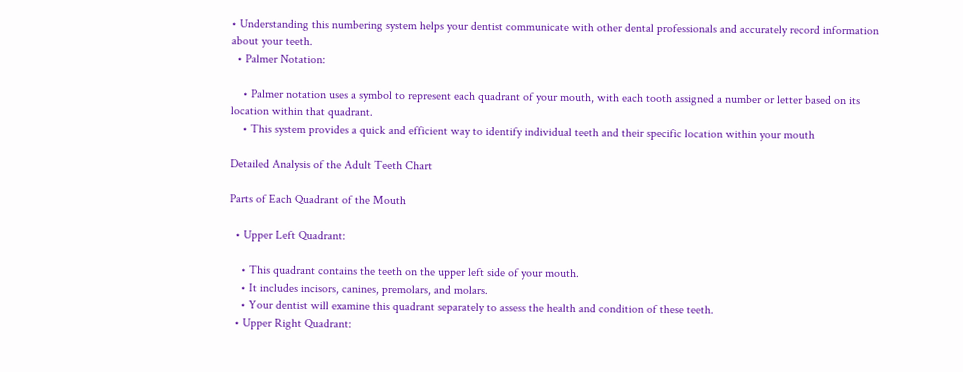• Understanding this numbering system helps your dentist communicate with other dental professionals and accurately record information about your teeth.
  • Palmer Notation:

    • Palmer notation uses a symbol to represent each quadrant of your mouth, with each tooth assigned a number or letter based on its location within that quadrant.
    • This system provides a quick and efficient way to identify individual teeth and their specific location within your mouth

Detailed Analysis of the Adult Teeth Chart

Parts of Each Quadrant of the Mouth

  • Upper Left Quadrant:

    • This quadrant contains the teeth on the upper left side of your mouth.
    • It includes incisors, canines, premolars, and molars.
    • Your dentist will examine this quadrant separately to assess the health and condition of these teeth.
  • Upper Right Quadrant: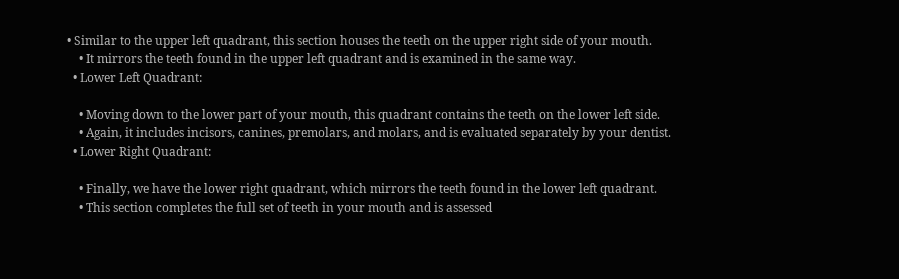• Similar to the upper left quadrant, this section houses the teeth on the upper right side of your mouth.
    • It mirrors the teeth found in the upper left quadrant and is examined in the same way.
  • Lower Left Quadrant:

    • Moving down to the lower part of your mouth, this quadrant contains the teeth on the lower left side.
    • Again, it includes incisors, canines, premolars, and molars, and is evaluated separately by your dentist.
  • Lower Right Quadrant:

    • Finally, we have the lower right quadrant, which mirrors the teeth found in the lower left quadrant.
    • This section completes the full set of teeth in your mouth and is assessed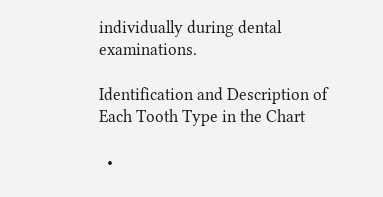individually during dental examinations.

Identification and Description of Each Tooth Type in the Chart

  •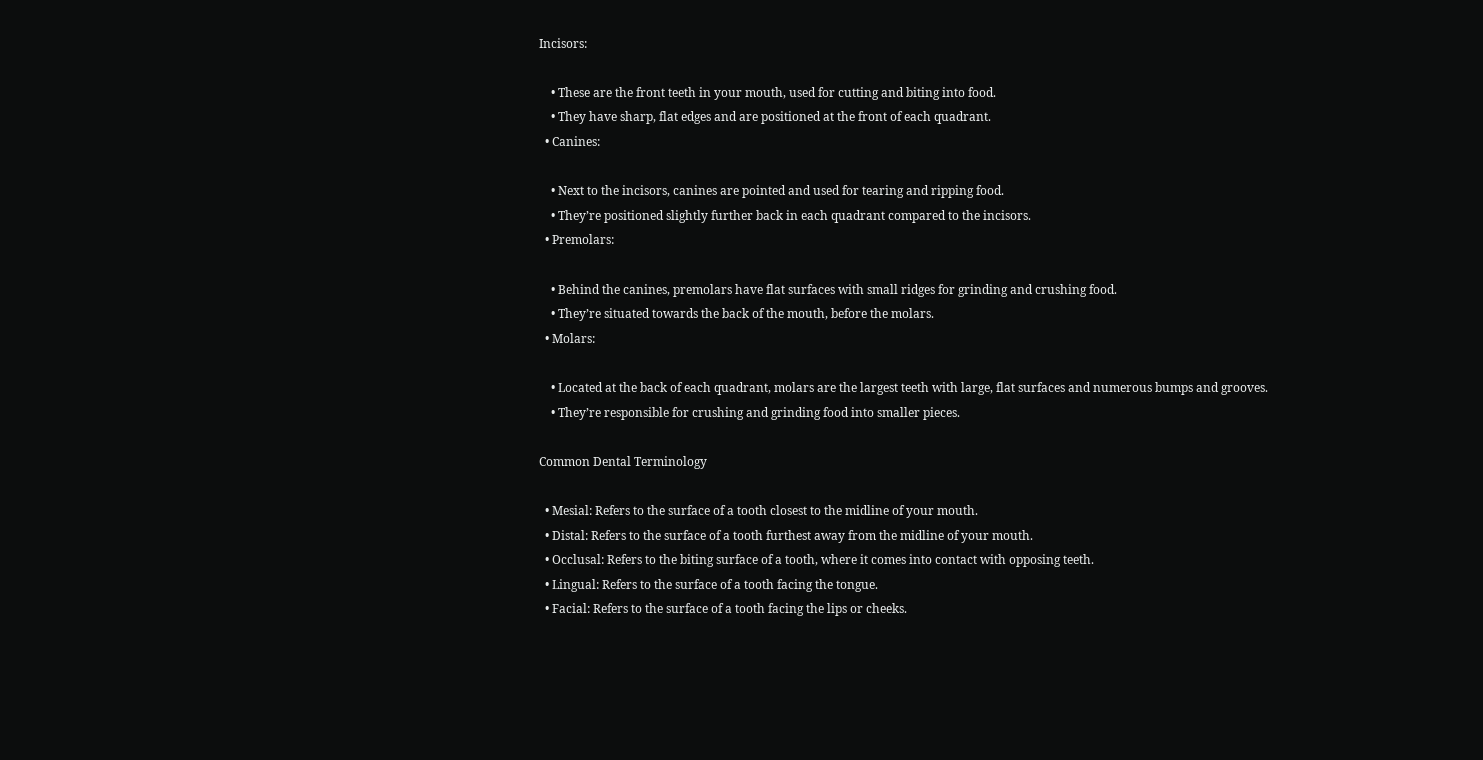Incisors:

    • These are the front teeth in your mouth, used for cutting and biting into food.
    • They have sharp, flat edges and are positioned at the front of each quadrant.
  • Canines:

    • Next to the incisors, canines are pointed and used for tearing and ripping food.
    • They’re positioned slightly further back in each quadrant compared to the incisors.
  • Premolars:

    • Behind the canines, premolars have flat surfaces with small ridges for grinding and crushing food.
    • They’re situated towards the back of the mouth, before the molars.
  • Molars:

    • Located at the back of each quadrant, molars are the largest teeth with large, flat surfaces and numerous bumps and grooves.
    • They’re responsible for crushing and grinding food into smaller pieces.

Common Dental Terminology

  • Mesial: Refers to the surface of a tooth closest to the midline of your mouth.
  • Distal: Refers to the surface of a tooth furthest away from the midline of your mouth.
  • Occlusal: Refers to the biting surface of a tooth, where it comes into contact with opposing teeth.
  • Lingual: Refers to the surface of a tooth facing the tongue.
  • Facial: Refers to the surface of a tooth facing the lips or cheeks.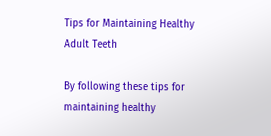Tips for Maintaining Healthy Adult Teeth

By following these tips for maintaining healthy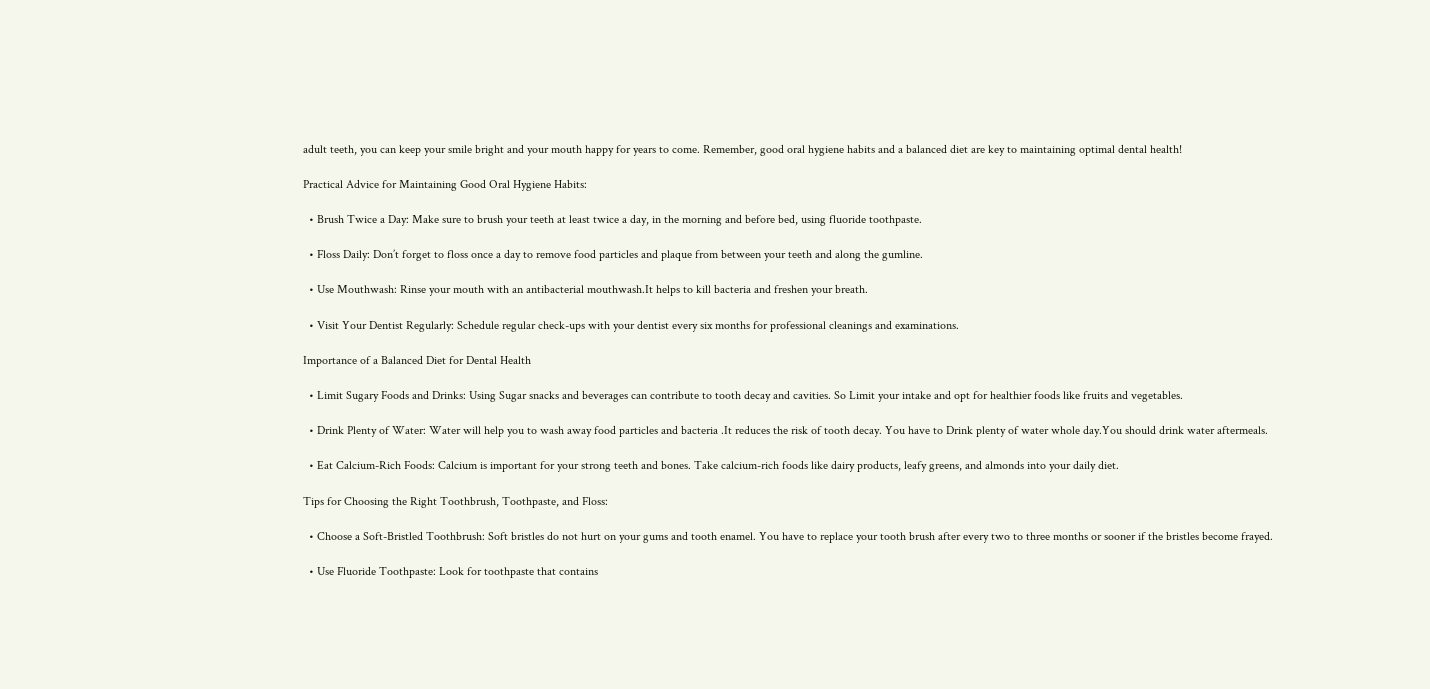adult teeth, you can keep your smile bright and your mouth happy for years to come. Remember, good oral hygiene habits and a balanced diet are key to maintaining optimal dental health!

Practical Advice for Maintaining Good Oral Hygiene Habits:

  • Brush Twice a Day: Make sure to brush your teeth at least twice a day, in the morning and before bed, using fluoride toothpaste.

  • Floss Daily: Don’t forget to floss once a day to remove food particles and plaque from between your teeth and along the gumline.

  • Use Mouthwash: Rinse your mouth with an antibacterial mouthwash.It helps to kill bacteria and freshen your breath.

  • Visit Your Dentist Regularly: Schedule regular check-ups with your dentist every six months for professional cleanings and examinations.

Importance of a Balanced Diet for Dental Health

  • Limit Sugary Foods and Drinks: Using Sugar snacks and beverages can contribute to tooth decay and cavities. So Limit your intake and opt for healthier foods like fruits and vegetables.

  • Drink Plenty of Water: Water will help you to wash away food particles and bacteria .It reduces the risk of tooth decay. You have to Drink plenty of water whole day.You should drink water aftermeals.

  • Eat Calcium-Rich Foods: Calcium is important for your strong teeth and bones. Take calcium-rich foods like dairy products, leafy greens, and almonds into your daily diet.

Tips for Choosing the Right Toothbrush, Toothpaste, and Floss:

  • Choose a Soft-Bristled Toothbrush: Soft bristles do not hurt on your gums and tooth enamel. You have to replace your tooth brush after every two to three months or sooner if the bristles become frayed.

  • Use Fluoride Toothpaste: Look for toothpaste that contains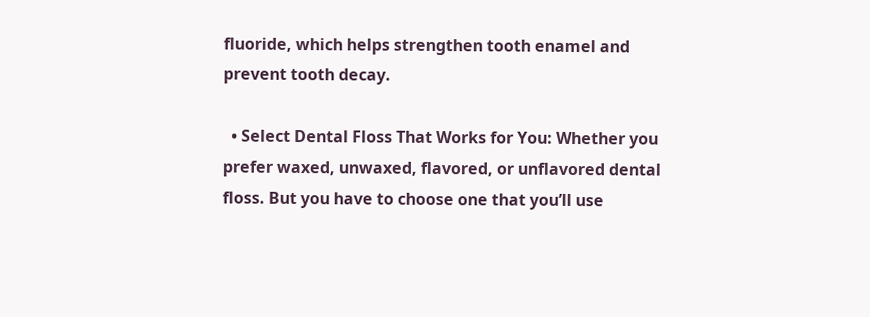fluoride, which helps strengthen tooth enamel and prevent tooth decay.

  • Select Dental Floss That Works for You: Whether you prefer waxed, unwaxed, flavored, or unflavored dental floss. But you have to choose one that you’ll use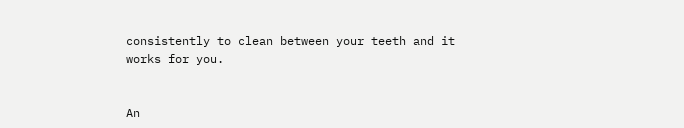consistently to clean between your teeth and it works for you.


An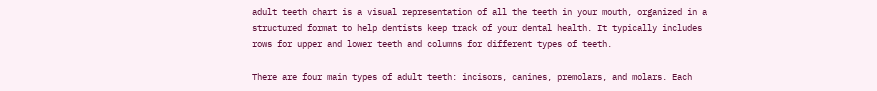adult teeth chart is a visual representation of all the teeth in your mouth, organized in a structured format to help dentists keep track of your dental health. It typically includes rows for upper and lower teeth and columns for different types of teeth.

There are four main types of adult teeth: incisors, canines, premolars, and molars. Each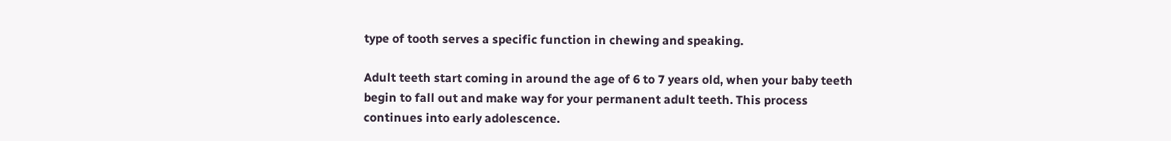type of tooth serves a specific function in chewing and speaking.

Adult teeth start coming in around the age of 6 to 7 years old, when your baby teeth begin to fall out and make way for your permanent adult teeth. This process continues into early adolescence.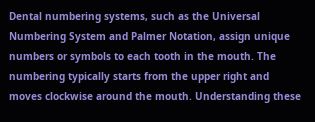Dental numbering systems, such as the Universal Numbering System and Palmer Notation, assign unique numbers or symbols to each tooth in the mouth. The numbering typically starts from the upper right and moves clockwise around the mouth. Understanding these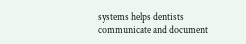systems helps dentists communicate and document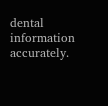dental information accurately.